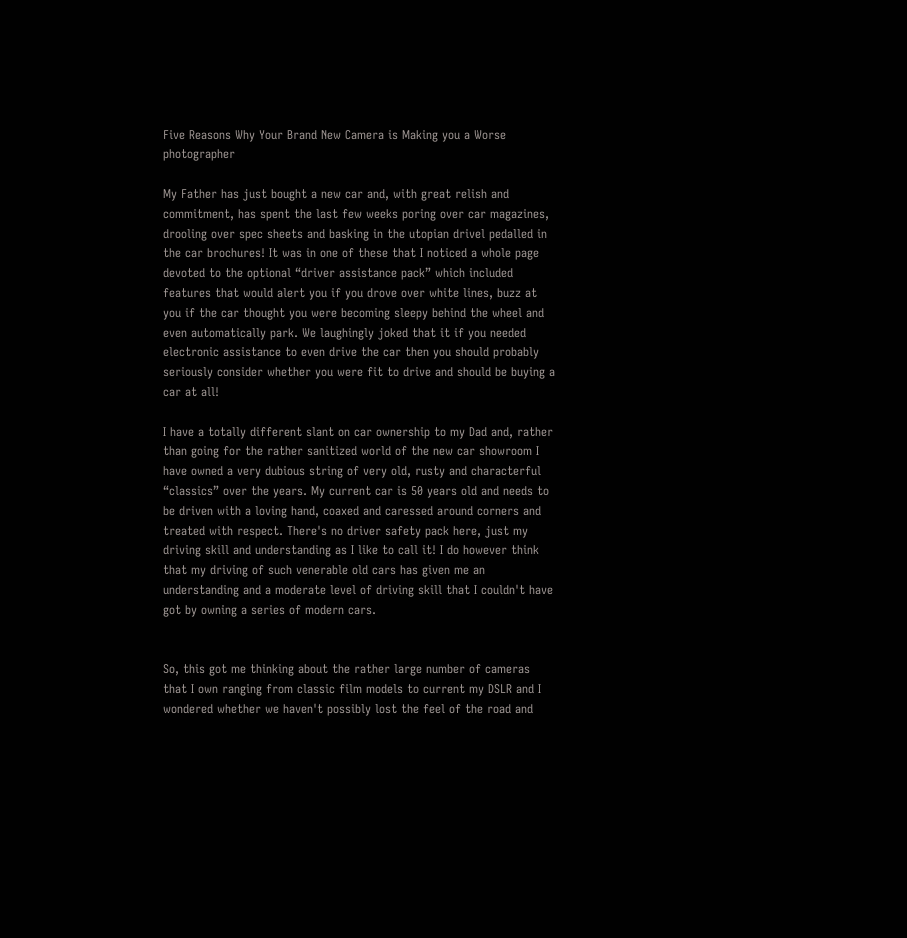Five Reasons Why Your Brand New Camera is Making you a Worse photographer

My Father has just bought a new car and, with great relish and commitment, has spent the last few weeks poring over car magazines, drooling over spec sheets and basking in the utopian drivel pedalled in the car brochures! It was in one of these that I noticed a whole page devoted to the optional “driver assistance pack” which included features that would alert you if you drove over white lines, buzz at you if the car thought you were becoming sleepy behind the wheel and even automatically park. We laughingly joked that it if you needed electronic assistance to even drive the car then you should probably seriously consider whether you were fit to drive and should be buying a car at all!

I have a totally different slant on car ownership to my Dad and, rather than going for the rather sanitized world of the new car showroom I have owned a very dubious string of very old, rusty and characterful “classics” over the years. My current car is 50 years old and needs to be driven with a loving hand, coaxed and caressed around corners and treated with respect. There's no driver safety pack here, just my driving skill and understanding as I like to call it! I do however think that my driving of such venerable old cars has given me an understanding and a moderate level of driving skill that I couldn't have got by owning a series of modern cars.


So, this got me thinking about the rather large number of cameras that I own ranging from classic film models to current my DSLR and I wondered whether we haven't possibly lost the feel of the road and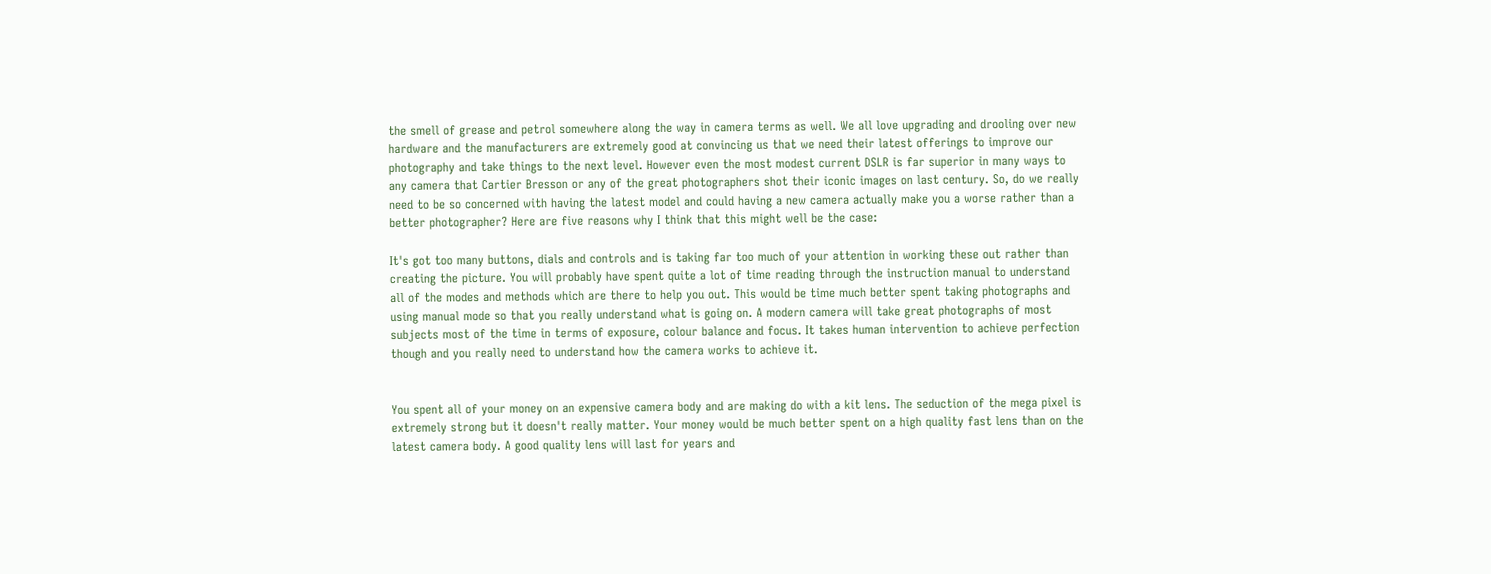the smell of grease and petrol somewhere along the way in camera terms as well. We all love upgrading and drooling over new hardware and the manufacturers are extremely good at convincing us that we need their latest offerings to improve our photography and take things to the next level. However even the most modest current DSLR is far superior in many ways to any camera that Cartier Bresson or any of the great photographers shot their iconic images on last century. So, do we really need to be so concerned with having the latest model and could having a new camera actually make you a worse rather than a better photographer? Here are five reasons why I think that this might well be the case:

It's got too many buttons, dials and controls and is taking far too much of your attention in working these out rather than creating the picture. You will probably have spent quite a lot of time reading through the instruction manual to understand all of the modes and methods which are there to help you out. This would be time much better spent taking photographs and using manual mode so that you really understand what is going on. A modern camera will take great photographs of most subjects most of the time in terms of exposure, colour balance and focus. It takes human intervention to achieve perfection though and you really need to understand how the camera works to achieve it.


You spent all of your money on an expensive camera body and are making do with a kit lens. The seduction of the mega pixel is extremely strong but it doesn't really matter. Your money would be much better spent on a high quality fast lens than on the latest camera body. A good quality lens will last for years and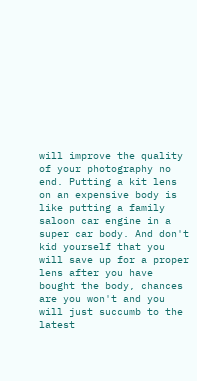will improve the quality of your photography no end. Putting a kit lens on an expensive body is like putting a family saloon car engine in a super car body. And don't kid yourself that you will save up for a proper lens after you have bought the body, chances are you won't and you will just succumb to the latest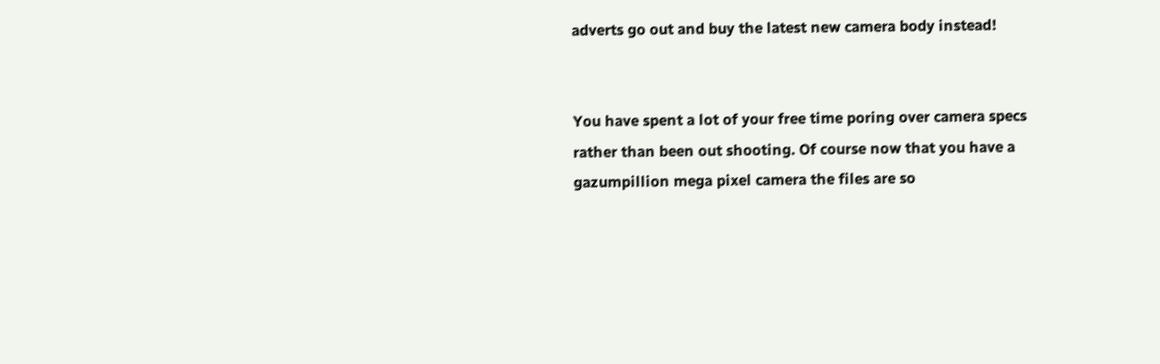adverts go out and buy the latest new camera body instead!


You have spent a lot of your free time poring over camera specs rather than been out shooting. Of course now that you have a gazumpillion mega pixel camera the files are so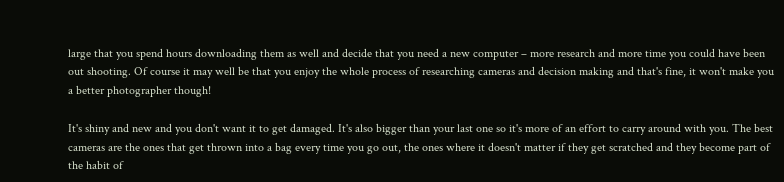large that you spend hours downloading them as well and decide that you need a new computer – more research and more time you could have been out shooting. Of course it may well be that you enjoy the whole process of researching cameras and decision making and that's fine, it won't make you a better photographer though!

It's shiny and new and you don't want it to get damaged. It's also bigger than your last one so it's more of an effort to carry around with you. The best cameras are the ones that get thrown into a bag every time you go out, the ones where it doesn't matter if they get scratched and they become part of the habit of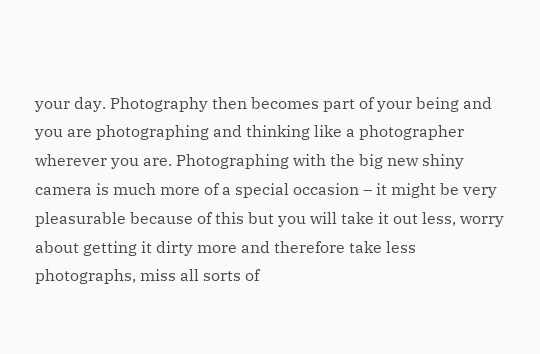your day. Photography then becomes part of your being and you are photographing and thinking like a photographer wherever you are. Photographing with the big new shiny camera is much more of a special occasion – it might be very pleasurable because of this but you will take it out less, worry about getting it dirty more and therefore take less photographs, miss all sorts of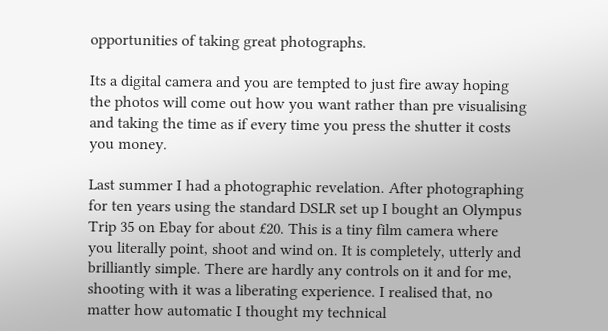opportunities of taking great photographs.

Its a digital camera and you are tempted to just fire away hoping the photos will come out how you want rather than pre visualising and taking the time as if every time you press the shutter it costs you money.

Last summer I had a photographic revelation. After photographing  for ten years using the standard DSLR set up I bought an Olympus Trip 35 on Ebay for about £20. This is a tiny film camera where you literally point, shoot and wind on. It is completely, utterly and brilliantly simple. There are hardly any controls on it and for me, shooting with it was a liberating experience. I realised that, no matter how automatic I thought my technical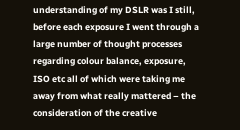understanding of my DSLR was I still, before each exposure I went through a large number of thought processes regarding colour balance, exposure, ISO etc all of which were taking me away from what really mattered – the consideration of the creative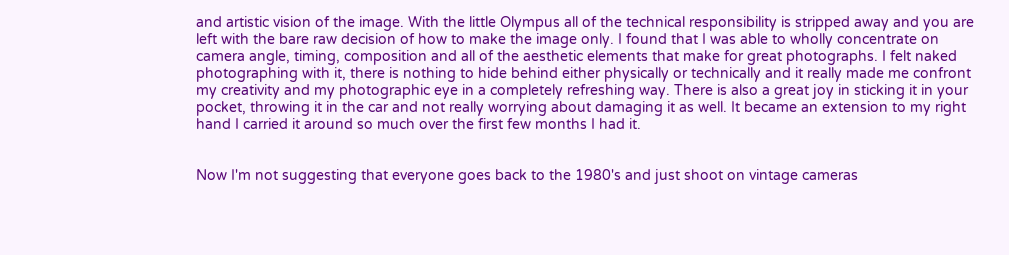and artistic vision of the image. With the little Olympus all of the technical responsibility is stripped away and you are left with the bare raw decision of how to make the image only. I found that I was able to wholly concentrate on camera angle, timing, composition and all of the aesthetic elements that make for great photographs. I felt naked photographing with it, there is nothing to hide behind either physically or technically and it really made me confront my creativity and my photographic eye in a completely refreshing way. There is also a great joy in sticking it in your pocket, throwing it in the car and not really worrying about damaging it as well. It became an extension to my right hand I carried it around so much over the first few months I had it.


Now I'm not suggesting that everyone goes back to the 1980's and just shoot on vintage cameras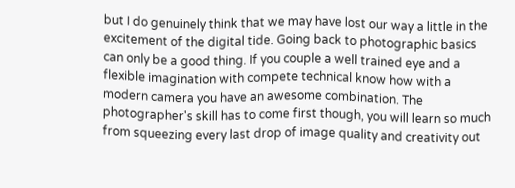but I do genuinely think that we may have lost our way a little in the excitement of the digital tide. Going back to photographic basics can only be a good thing. If you couple a well trained eye and a flexible imagination with compete technical know how with a modern camera you have an awesome combination. The photographer's skill has to come first though, you will learn so much from squeezing every last drop of image quality and creativity out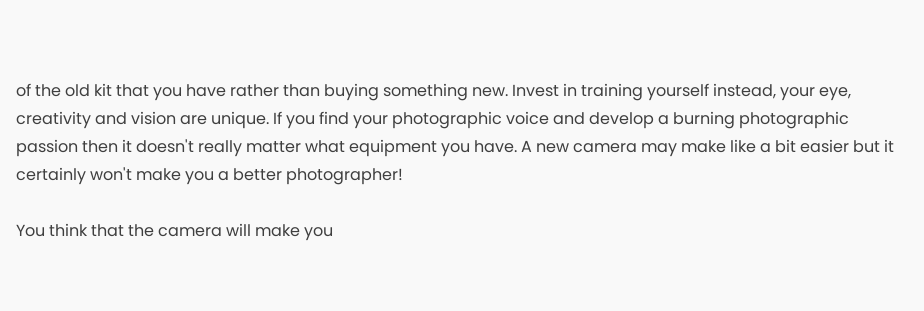of the old kit that you have rather than buying something new. Invest in training yourself instead, your eye, creativity and vision are unique. If you find your photographic voice and develop a burning photographic passion then it doesn't really matter what equipment you have. A new camera may make like a bit easier but it certainly won't make you a better photographer!

You think that the camera will make you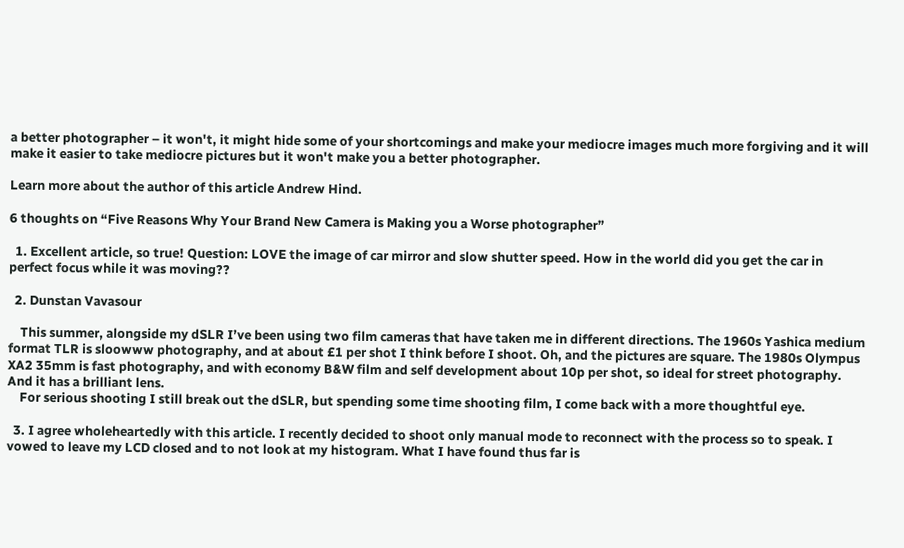a better photographer – it won't, it might hide some of your shortcomings and make your mediocre images much more forgiving and it will make it easier to take mediocre pictures but it won't make you a better photographer.

Learn more about the author of this article Andrew Hind.

6 thoughts on “Five Reasons Why Your Brand New Camera is Making you a Worse photographer”

  1. Excellent article, so true! Question: LOVE the image of car mirror and slow shutter speed. How in the world did you get the car in perfect focus while it was moving??

  2. Dunstan Vavasour

    This summer, alongside my dSLR I’ve been using two film cameras that have taken me in different directions. The 1960s Yashica medium format TLR is sloowww photography, and at about £1 per shot I think before I shoot. Oh, and the pictures are square. The 1980s Olympus XA2 35mm is fast photography, and with economy B&W film and self development about 10p per shot, so ideal for street photography. And it has a brilliant lens.
    For serious shooting I still break out the dSLR, but spending some time shooting film, I come back with a more thoughtful eye.

  3. I agree wholeheartedly with this article. I recently decided to shoot only manual mode to reconnect with the process so to speak. I vowed to leave my LCD closed and to not look at my histogram. What I have found thus far is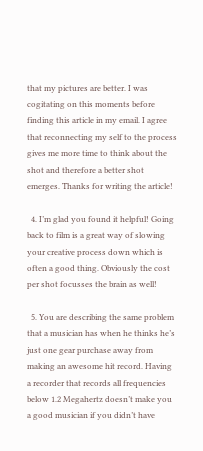that my pictures are better. I was cogitating on this moments before finding this article in my email. I agree that reconnecting my self to the process gives me more time to think about the shot and therefore a better shot emerges. Thanks for writing the article!

  4. I’m glad you found it helpful! Going back to film is a great way of slowing your creative process down which is often a good thing. Obviously the cost per shot focusses the brain as well!

  5. You are describing the same problem that a musician has when he thinks he’s just one gear purchase away from making an awesome hit record. Having a recorder that records all frequencies below 1.2 Megahertz doesn’t make you a good musician if you didn’t have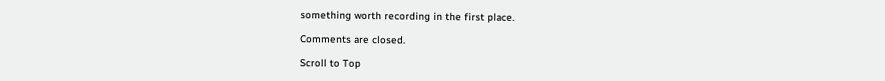something worth recording in the first place.

Comments are closed.

Scroll to Top